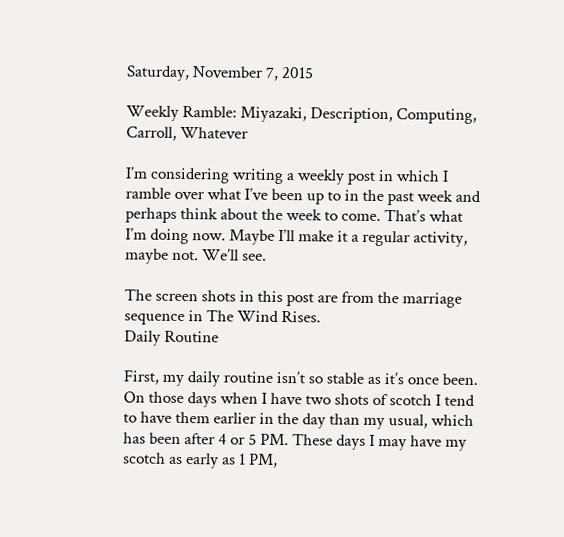Saturday, November 7, 2015

Weekly Ramble: Miyazaki, Description, Computing, Carroll, Whatever

I’m considering writing a weekly post in which I ramble over what I’ve been up to in the past week and perhaps think about the week to come. That’s what I’m doing now. Maybe I’ll make it a regular activity, maybe not. We’ll see.

The screen shots in this post are from the marriage sequence in The Wind Rises.
Daily Routine

First, my daily routine isn’t so stable as it’s once been. On those days when I have two shots of scotch I tend to have them earlier in the day than my usual, which has been after 4 or 5 PM. These days I may have my scotch as early as 1 PM,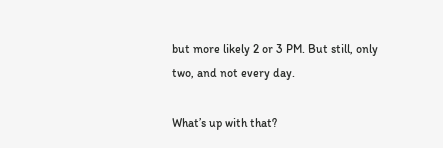but more likely 2 or 3 PM. But still, only two, and not every day.

What’s up with that?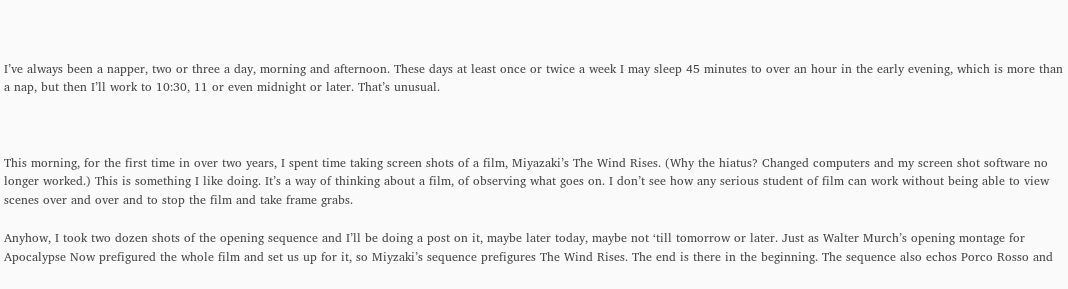I’ve always been a napper, two or three a day, morning and afternoon. These days at least once or twice a week I may sleep 45 minutes to over an hour in the early evening, which is more than a nap, but then I’ll work to 10:30, 11 or even midnight or later. That’s unusual.



This morning, for the first time in over two years, I spent time taking screen shots of a film, Miyazaki’s The Wind Rises. (Why the hiatus? Changed computers and my screen shot software no longer worked.) This is something I like doing. It’s a way of thinking about a film, of observing what goes on. I don’t see how any serious student of film can work without being able to view scenes over and over and to stop the film and take frame grabs.

Anyhow, I took two dozen shots of the opening sequence and I’ll be doing a post on it, maybe later today, maybe not ‘till tomorrow or later. Just as Walter Murch’s opening montage for Apocalypse Now prefigured the whole film and set us up for it, so Miyzaki’s sequence prefigures The Wind Rises. The end is there in the beginning. The sequence also echos Porco Rosso and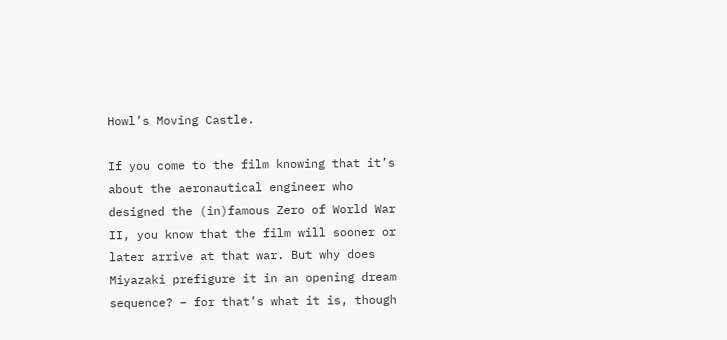Howl’s Moving Castle.

If you come to the film knowing that it’s about the aeronautical engineer who designed the (in)famous Zero of World War II, you know that the film will sooner or later arrive at that war. But why does Miyazaki prefigure it in an opening dream sequence? – for that’s what it is, though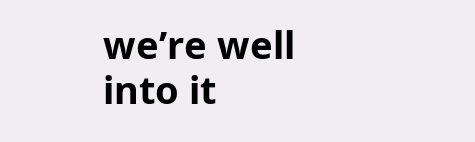we’re well into it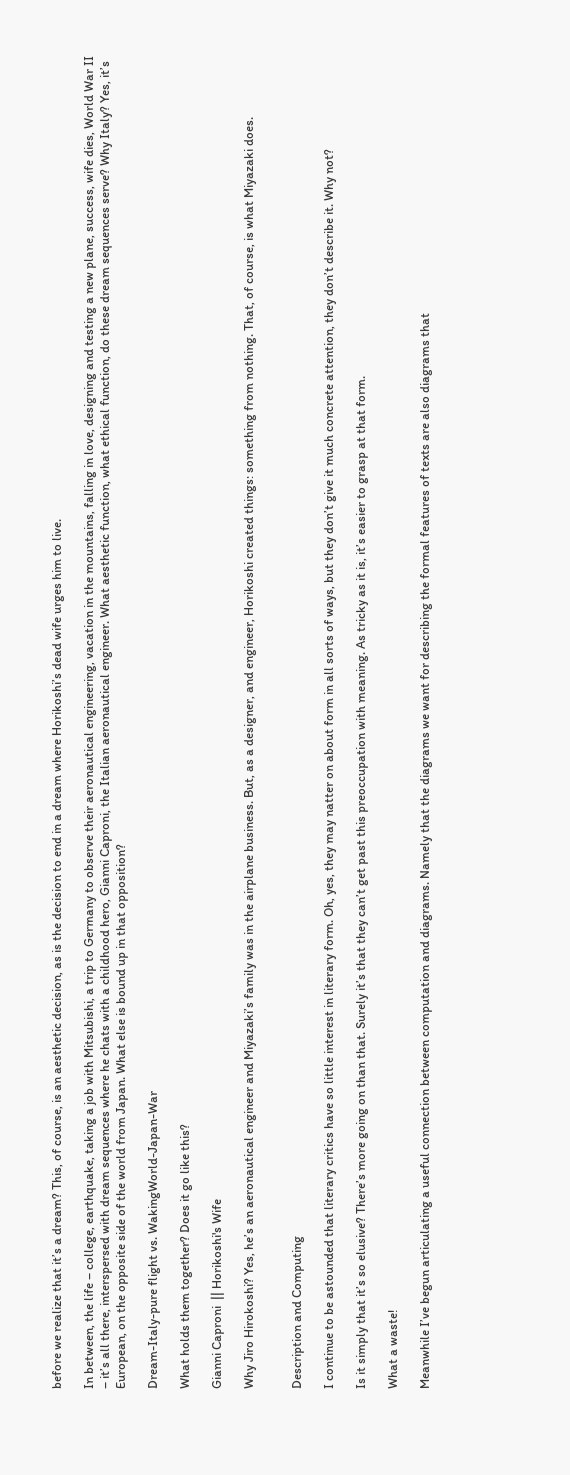before we realize that it’s a dream? This, of course, is an aesthetic decision, as is the decision to end in a dream where Horikoshi’s dead wife urges him to live.

In between, the life – college, earthquake, taking a job with Mitsubishi, a trip to Germany to observe their aeronautical engineering, vacation in the mountains, falling in love, designing and testing a new plane, success, wife dies, World War II – it’s all there, interspersed with dream sequences where he chats with a childhood hero, Gianni Caproni, the Italian aeronautical engineer. What aesthetic function, what ethical function, do these dream sequences serve? Why Italy? Yes, it’s European, on the opposite side of the world from Japan. What else is bound up in that opposition?

Dream-Italy-pure flight vs. WakingWorld-Japan-War

What holds them together? Does it go like this?

Gianni Caproni  || Horikoshi's Wife

Why Jiro Hirokoshi? Yes, he’s an aeronautical engineer and Miyazaki’s family was in the airplane business. But, as a designer, and engineer, Horikoshi created things: something from nothing. That, of course, is what Miyazaki does.


Description and Computing

I continue to be astounded that literary critics have so little interest in literary form. Oh, yes, they may natter on about form in all sorts of ways, but they don’t give it much concrete attention, they don’t describe it. Why not?

Is it simply that it’s so elusive? There’s more going on than that. Surely it’s that they can’t get past this preoccupation with meaning. As tricky as it is, it’s easier to grasp at that form.

What a waste!

Meanwhile I’ve begun articulating a useful connection between computation and diagrams. Namely that the diagrams we want for describing the formal features of texts are also diagrams that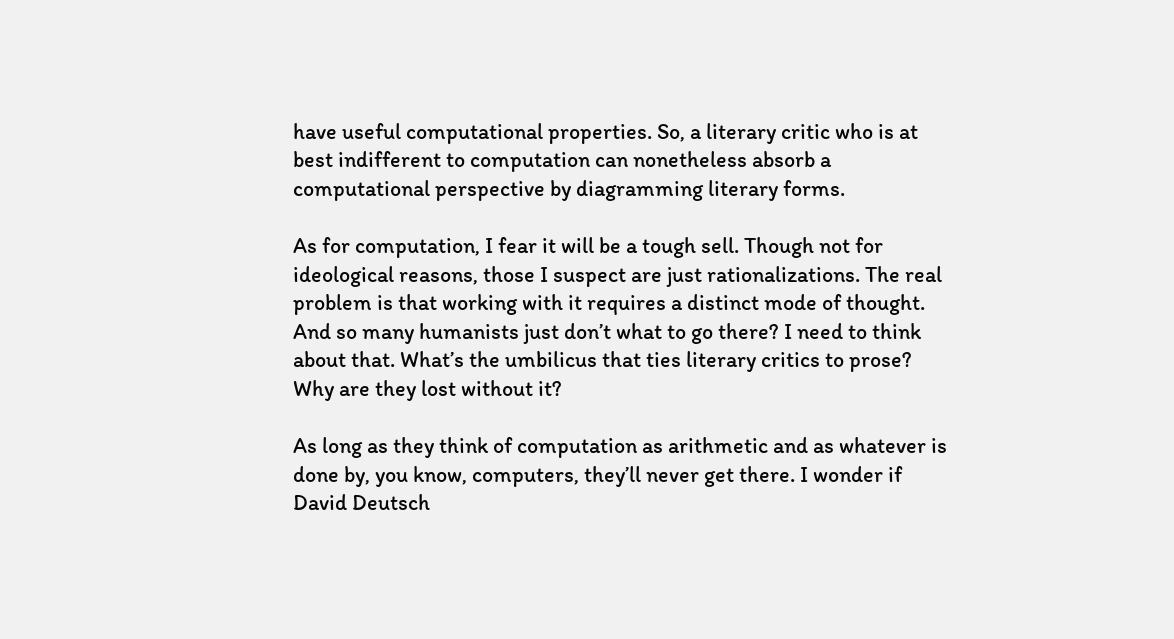have useful computational properties. So, a literary critic who is at best indifferent to computation can nonetheless absorb a computational perspective by diagramming literary forms.

As for computation, I fear it will be a tough sell. Though not for ideological reasons, those I suspect are just rationalizations. The real problem is that working with it requires a distinct mode of thought. And so many humanists just don’t what to go there? I need to think about that. What’s the umbilicus that ties literary critics to prose? Why are they lost without it?

As long as they think of computation as arithmetic and as whatever is done by, you know, computers, they’ll never get there. I wonder if David Deutsch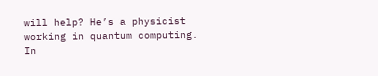will help? He’s a physicist working in quantum computing. In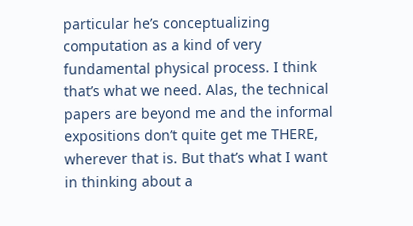particular he’s conceptualizing computation as a kind of very fundamental physical process. I think that’s what we need. Alas, the technical papers are beyond me and the informal expositions don’t quite get me THERE, wherever that is. But that’s what I want in thinking about a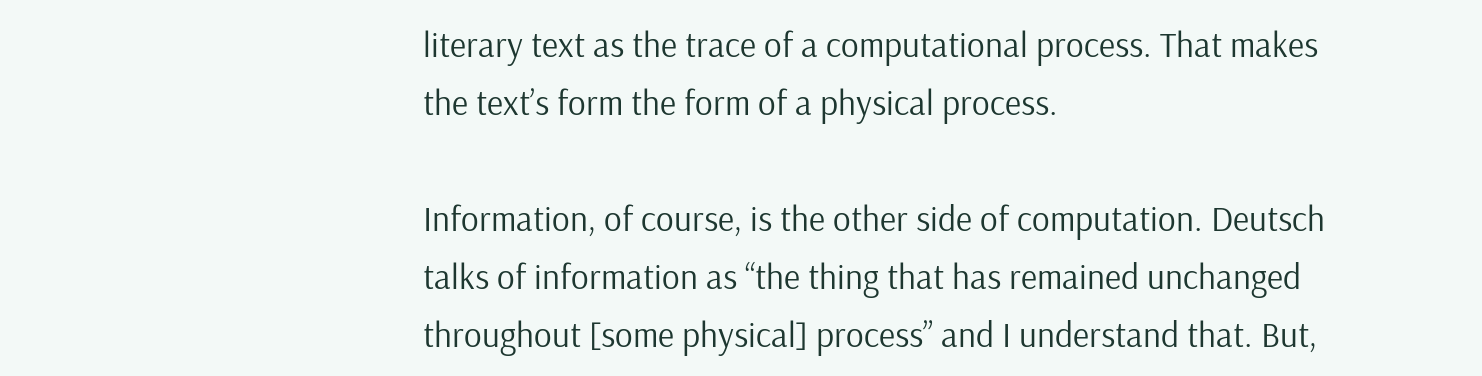literary text as the trace of a computational process. That makes the text’s form the form of a physical process.

Information, of course, is the other side of computation. Deutsch talks of information as “the thing that has remained unchanged throughout [some physical] process” and I understand that. But,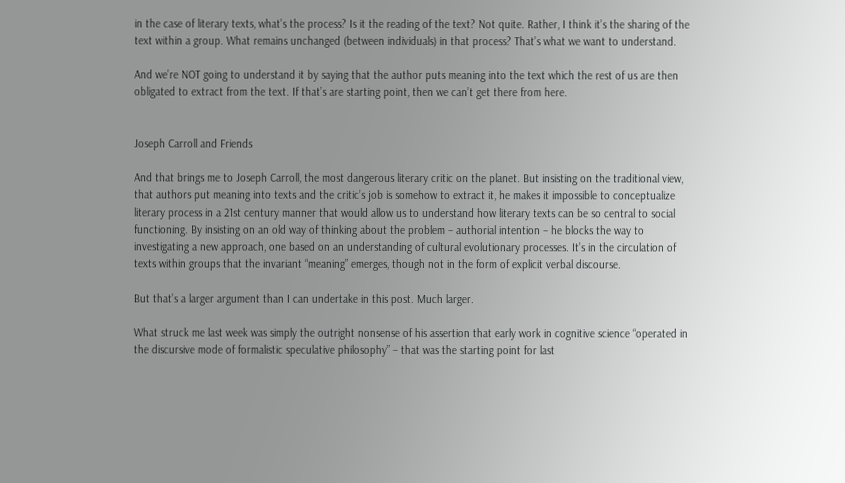in the case of literary texts, what’s the process? Is it the reading of the text? Not quite. Rather, I think it’s the sharing of the text within a group. What remains unchanged (between individuals) in that process? That’s what we want to understand.

And we’re NOT going to understand it by saying that the author puts meaning into the text which the rest of us are then obligated to extract from the text. If that’s are starting point, then we can’t get there from here.


Joseph Carroll and Friends

And that brings me to Joseph Carroll, the most dangerous literary critic on the planet. But insisting on the traditional view, that authors put meaning into texts and the critic’s job is somehow to extract it, he makes it impossible to conceptualize literary process in a 21st century manner that would allow us to understand how literary texts can be so central to social functioning. By insisting on an old way of thinking about the problem – authorial intention – he blocks the way to investigating a new approach, one based on an understanding of cultural evolutionary processes. It’s in the circulation of texts within groups that the invariant “meaning” emerges, though not in the form of explicit verbal discourse.

But that’s a larger argument than I can undertake in this post. Much larger.

What struck me last week was simply the outright nonsense of his assertion that early work in cognitive science “operated in the discursive mode of formalistic speculative philosophy” – that was the starting point for last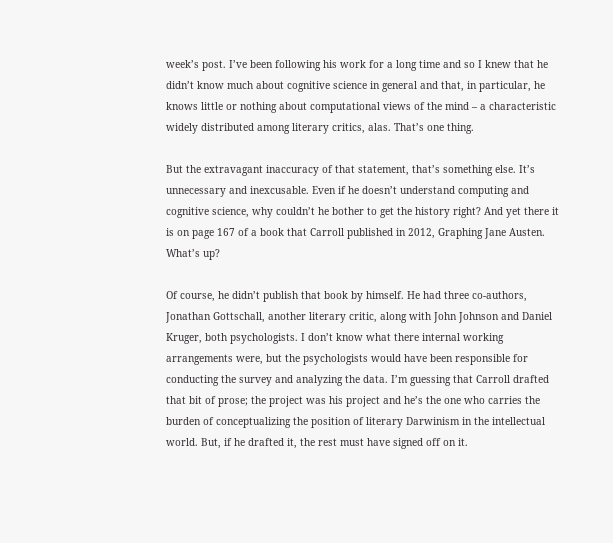week’s post. I’ve been following his work for a long time and so I knew that he didn’t know much about cognitive science in general and that, in particular, he knows little or nothing about computational views of the mind – a characteristic widely distributed among literary critics, alas. That’s one thing.

But the extravagant inaccuracy of that statement, that’s something else. It’s unnecessary and inexcusable. Even if he doesn’t understand computing and cognitive science, why couldn’t he bother to get the history right? And yet there it is on page 167 of a book that Carroll published in 2012, Graphing Jane Austen. What’s up?

Of course, he didn’t publish that book by himself. He had three co-authors, Jonathan Gottschall, another literary critic, along with John Johnson and Daniel Kruger, both psychologists. I don’t know what there internal working arrangements were, but the psychologists would have been responsible for conducting the survey and analyzing the data. I’m guessing that Carroll drafted that bit of prose; the project was his project and he’s the one who carries the burden of conceptualizing the position of literary Darwinism in the intellectual world. But, if he drafted it, the rest must have signed off on it.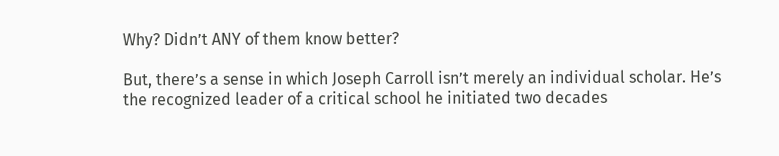Why? Didn’t ANY of them know better?

But, there’s a sense in which Joseph Carroll isn’t merely an individual scholar. He’s the recognized leader of a critical school he initiated two decades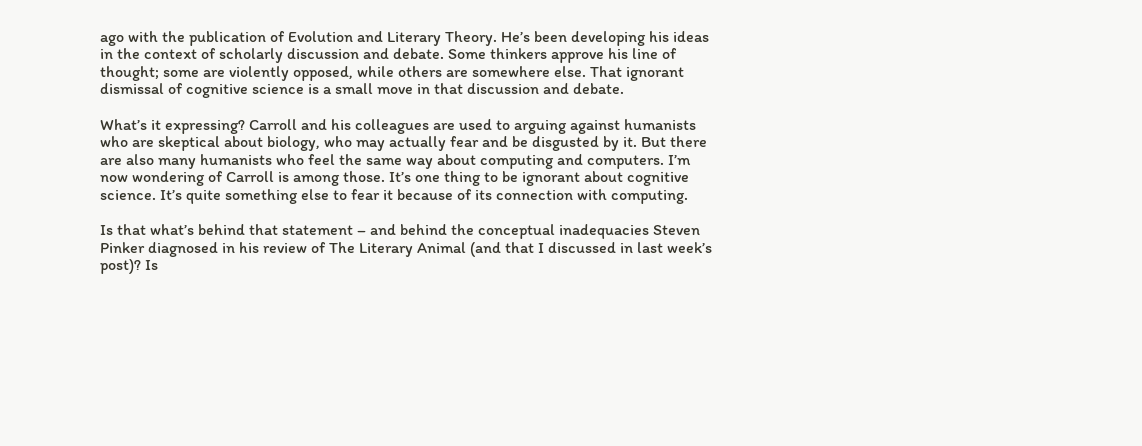ago with the publication of Evolution and Literary Theory. He’s been developing his ideas in the context of scholarly discussion and debate. Some thinkers approve his line of thought; some are violently opposed, while others are somewhere else. That ignorant dismissal of cognitive science is a small move in that discussion and debate.

What’s it expressing? Carroll and his colleagues are used to arguing against humanists who are skeptical about biology, who may actually fear and be disgusted by it. But there are also many humanists who feel the same way about computing and computers. I’m now wondering of Carroll is among those. It’s one thing to be ignorant about cognitive science. It’s quite something else to fear it because of its connection with computing.

Is that what’s behind that statement – and behind the conceptual inadequacies Steven Pinker diagnosed in his review of The Literary Animal (and that I discussed in last week’s post)? Is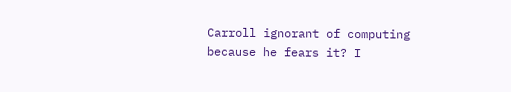Carroll ignorant of computing because he fears it? I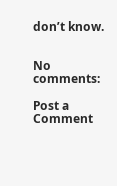don’t know.


No comments:

Post a Comment